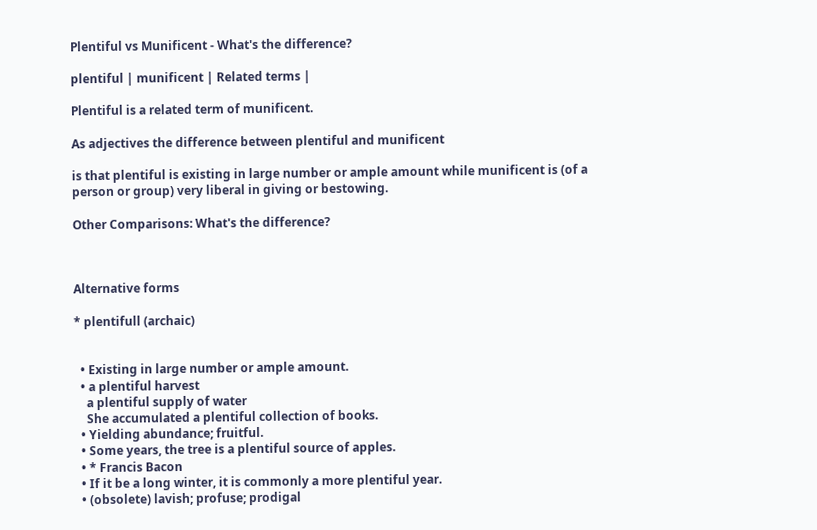Plentiful vs Munificent - What's the difference?

plentiful | munificent | Related terms |

Plentiful is a related term of munificent.

As adjectives the difference between plentiful and munificent

is that plentiful is existing in large number or ample amount while munificent is (of a person or group) very liberal in giving or bestowing.

Other Comparisons: What's the difference?



Alternative forms

* plentifull (archaic)


  • Existing in large number or ample amount.
  • a plentiful harvest
    a plentiful supply of water
    She accumulated a plentiful collection of books.
  • Yielding abundance; fruitful.
  • Some years, the tree is a plentiful source of apples.
  • * Francis Bacon
  • If it be a long winter, it is commonly a more plentiful year.
  • (obsolete) lavish; profuse; prodigal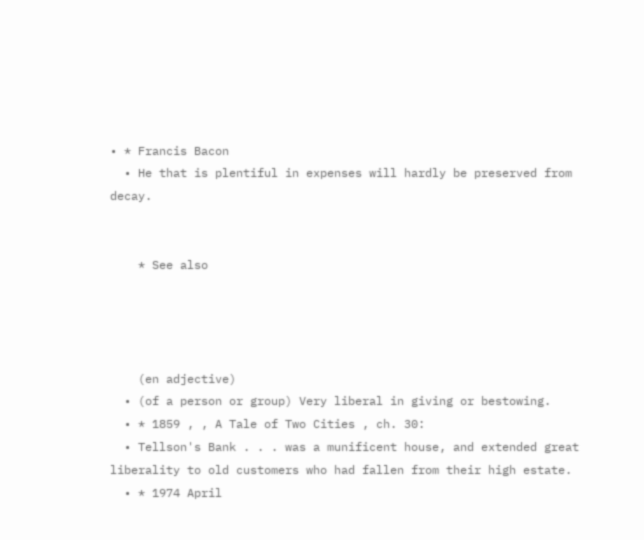• * Francis Bacon
  • He that is plentiful in expenses will hardly be preserved from decay.


    * See also




    (en adjective)
  • (of a person or group) Very liberal in giving or bestowing.
  • * 1859 , , A Tale of Two Cities , ch. 30:
  • Tellson's Bank . . . was a munificent house, and extended great liberality to old customers who had fallen from their high estate.
  • * 1974 April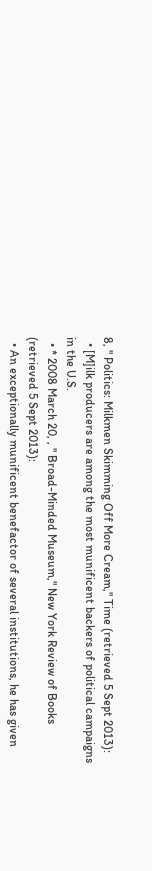8, " Politics: Milkmen Skimming Off More Cream," Time (retrieved 5 Sept 2013):
  • [M]ilk producers are among the most munificent backers of political campaigns in the U.S.
  • * 2008 March 20, , " Broad-Minded Museum," New York Review of Books (retrieved 5 Sept 2013):
  • An exceptionally munificent benefactor of several institutions, he has given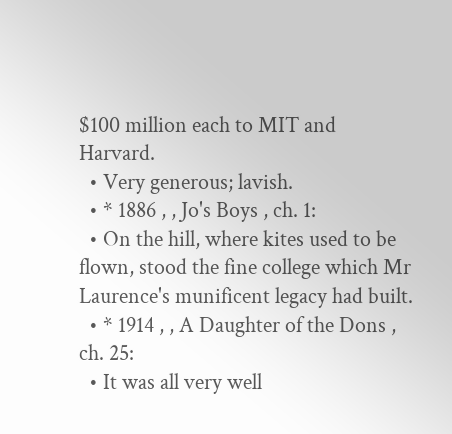$100 million each to MIT and Harvard.
  • Very generous; lavish.
  • * 1886 , , Jo's Boys , ch. 1:
  • On the hill, where kites used to be flown, stood the fine college which Mr Laurence's munificent legacy had built.
  • * 1914 , , A Daughter of the Dons , ch. 25:
  • It was all very well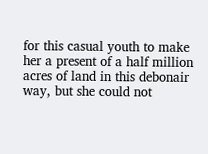for this casual youth to make her a present of a half million acres of land in this debonair way, but she could not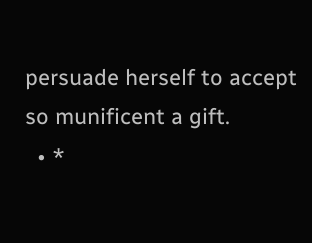persuade herself to accept so munificent a gift.
  • *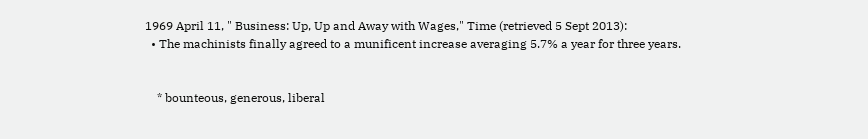1969 April 11, " Business: Up, Up and Away with Wages," Time (retrieved 5 Sept 2013):
  • The machinists finally agreed to a munificent increase averaging 5.7% a year for three years.


    * bounteous, generous, liberal